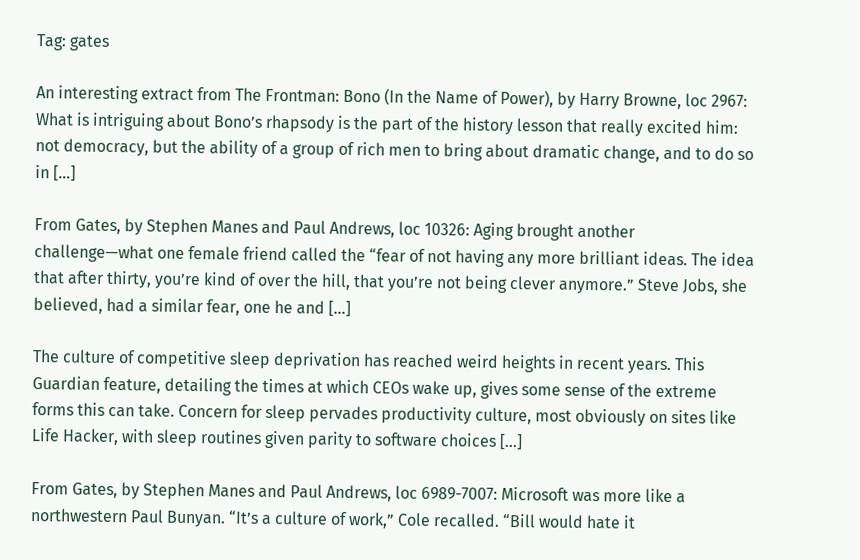Tag: gates

An interesting extract from The Frontman: Bono (In the Name of Power), by Harry Browne, loc 2967: What is intriguing about Bono’s rhapsody is the part of the history lesson that really excited him: not democracy, but the ability of a group of rich men to bring about dramatic change, and to do so in […]

From Gates, by Stephen Manes and Paul Andrews, loc 10326: Aging brought another challenge—what one female friend called the “fear of not having any more brilliant ideas. The idea that after thirty, you’re kind of over the hill, that you’re not being clever anymore.” Steve Jobs, she believed, had a similar fear, one he and […]

The culture of competitive sleep deprivation has reached weird heights in recent years. This Guardian feature, detailing the times at which CEOs wake up, gives some sense of the extreme forms this can take. Concern for sleep pervades productivity culture, most obviously on sites like Life Hacker, with sleep routines given parity to software choices […]

From Gates, by Stephen Manes and Paul Andrews, loc 6989-7007: Microsoft was more like a northwestern Paul Bunyan. “It’s a culture of work,” Cole recalled. “Bill would hate it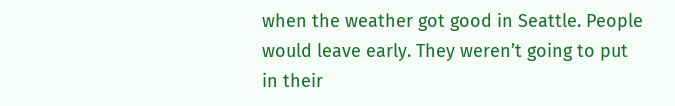when the weather got good in Seattle. People would leave early. They weren’t going to put in their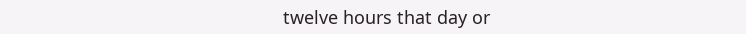twelve hours that day or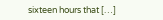sixteen hours that […]